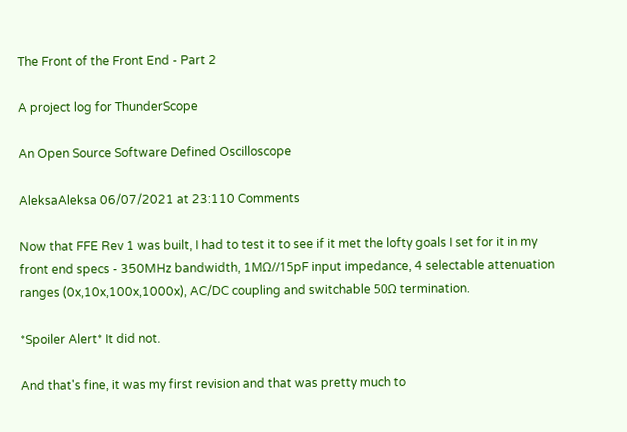The Front of the Front End - Part 2

A project log for ThunderScope

An Open Source Software Defined Oscilloscope

AleksaAleksa 06/07/2021 at 23:110 Comments

Now that FFE Rev 1 was built, I had to test it to see if it met the lofty goals I set for it in my front end specs - 350MHz bandwidth, 1MΩ//15pF input impedance, 4 selectable attenuation ranges (0x,10x,100x,1000x), AC/DC coupling and switchable 50Ω termination.

*Spoiler Alert* It did not.

And that's fine, it was my first revision and that was pretty much to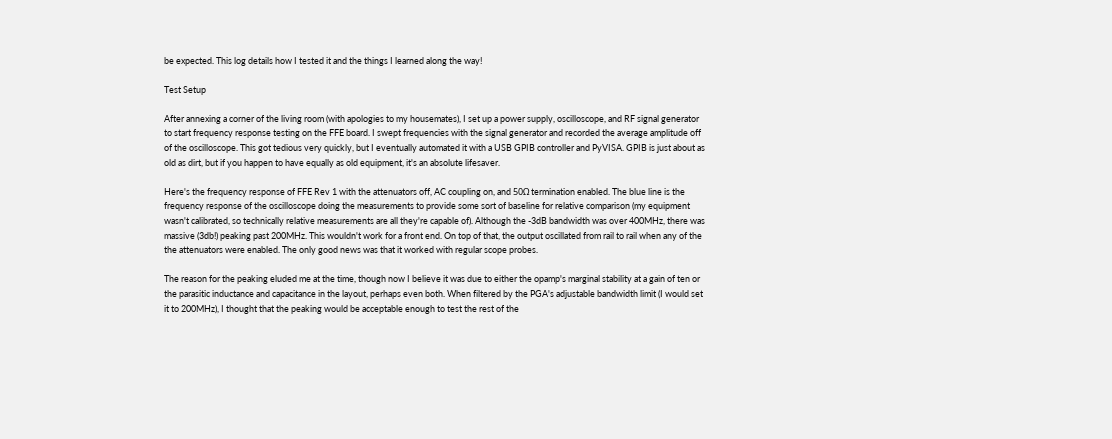be expected. This log details how I tested it and the things I learned along the way!

Test Setup

After annexing a corner of the living room (with apologies to my housemates), I set up a power supply, oscilloscope, and RF signal generator to start frequency response testing on the FFE board. I swept frequencies with the signal generator and recorded the average amplitude off of the oscilloscope. This got tedious very quickly, but I eventually automated it with a USB GPIB controller and PyVISA. GPIB is just about as old as dirt, but if you happen to have equally as old equipment, it's an absolute lifesaver.

Here's the frequency response of FFE Rev 1 with the attenuators off, AC coupling on, and 50Ω termination enabled. The blue line is the frequency response of the oscilloscope doing the measurements to provide some sort of baseline for relative comparison (my equipment wasn't calibrated, so technically relative measurements are all they're capable of). Although the -3dB bandwidth was over 400MHz, there was massive (3db!) peaking past 200MHz. This wouldn't work for a front end. On top of that, the output oscillated from rail to rail when any of the the attenuators were enabled. The only good news was that it worked with regular scope probes.

The reason for the peaking eluded me at the time, though now I believe it was due to either the opamp's marginal stability at a gain of ten or the parasitic inductance and capacitance in the layout, perhaps even both. When filtered by the PGA's adjustable bandwidth limit (I would set it to 200MHz), I thought that the peaking would be acceptable enough to test the rest of the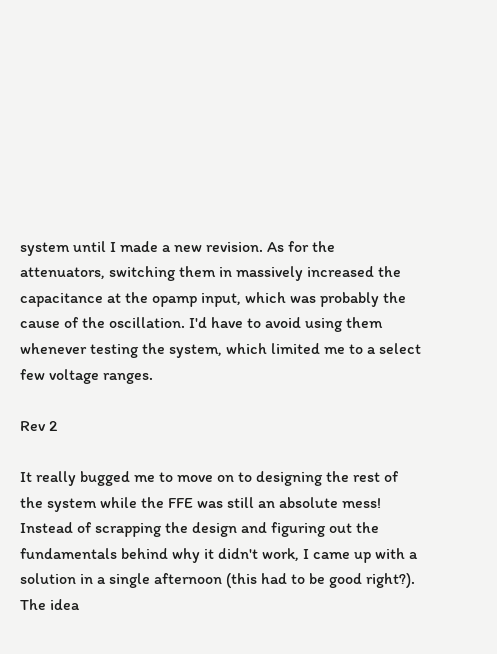system until I made a new revision. As for the attenuators, switching them in massively increased the capacitance at the opamp input, which was probably the cause of the oscillation. I'd have to avoid using them whenever testing the system, which limited me to a select few voltage ranges.

Rev 2

It really bugged me to move on to designing the rest of the system while the FFE was still an absolute mess! Instead of scrapping the design and figuring out the fundamentals behind why it didn't work, I came up with a solution in a single afternoon (this had to be good right?). The idea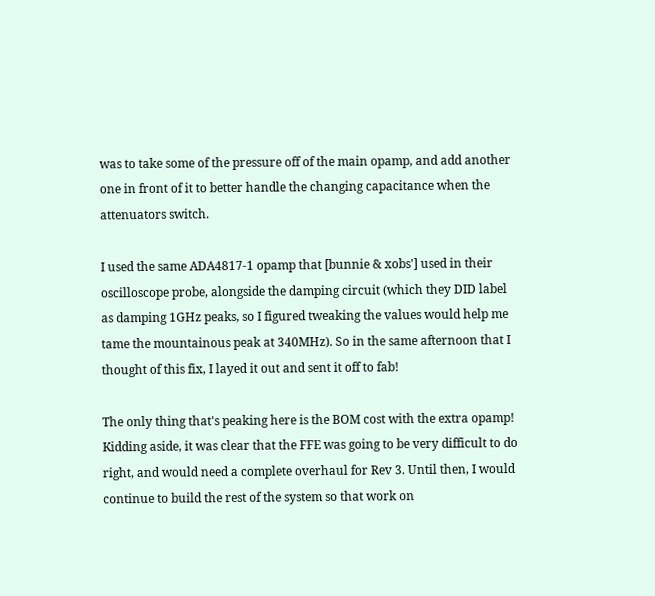was to take some of the pressure off of the main opamp, and add another one in front of it to better handle the changing capacitance when the attenuators switch.

I used the same ADA4817-1 opamp that [bunnie & xobs'] used in their oscilloscope probe, alongside the damping circuit (which they DID label as damping 1GHz peaks, so I figured tweaking the values would help me tame the mountainous peak at 340MHz). So in the same afternoon that I thought of this fix, I layed it out and sent it off to fab!

The only thing that's peaking here is the BOM cost with the extra opamp! Kidding aside, it was clear that the FFE was going to be very difficult to do right, and would need a complete overhaul for Rev 3. Until then, I would continue to build the rest of the system so that work on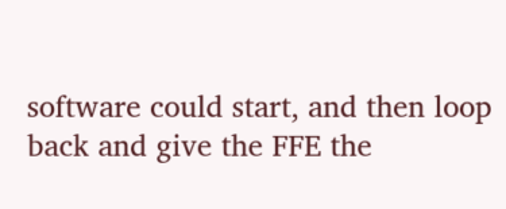software could start, and then loop back and give the FFE the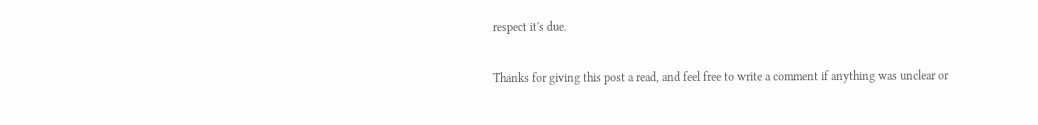respect it's due.

Thanks for giving this post a read, and feel free to write a comment if anything was unclear or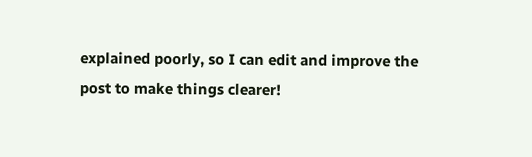explained poorly, so I can edit and improve the post to make things clearer!